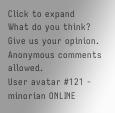Click to expand
What do you think? Give us your opinion. Anonymous comments allowed.
User avatar #121 - minorian ONLINE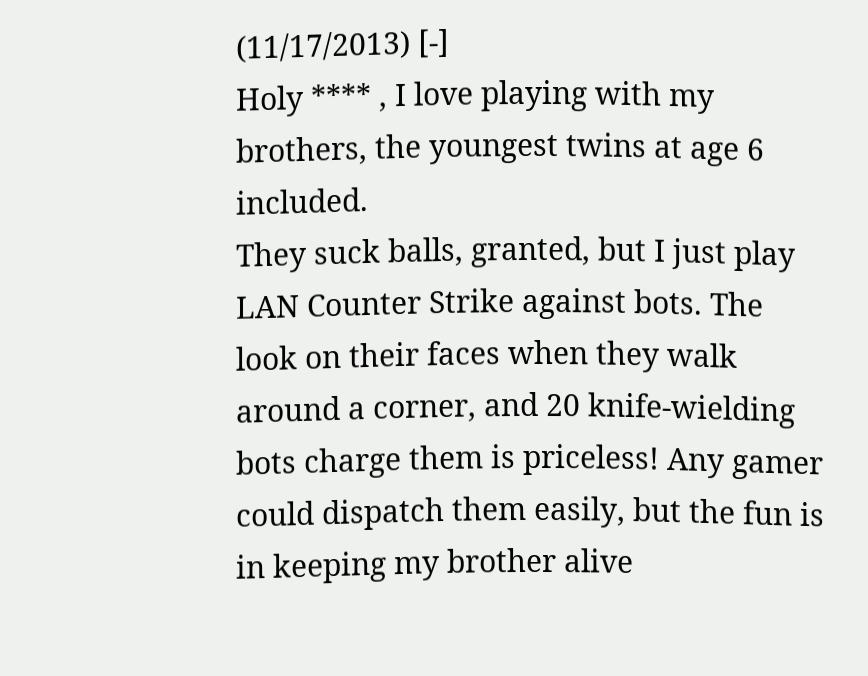(11/17/2013) [-]
Holy **** , I love playing with my brothers, the youngest twins at age 6 included.
They suck balls, granted, but I just play LAN Counter Strike against bots. The look on their faces when they walk around a corner, and 20 knife-wielding bots charge them is priceless! Any gamer could dispatch them easily, but the fun is in keeping my brother alive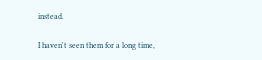instead.

I haven't seen them for a long time,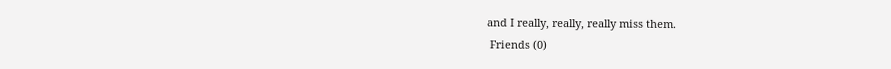and I really, really, really miss them.
 Friends (0)